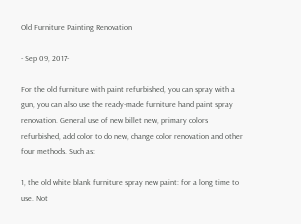Old Furniture Painting Renovation

- Sep 09, 2017-

For the old furniture with paint refurbished, you can spray with a gun, you can also use the ready-made furniture hand paint spray renovation. General use of new billet new, primary colors refurbished, add color to do new, change color renovation and other four methods. Such as:

1, the old white blank furniture spray new paint: for a long time to use. Not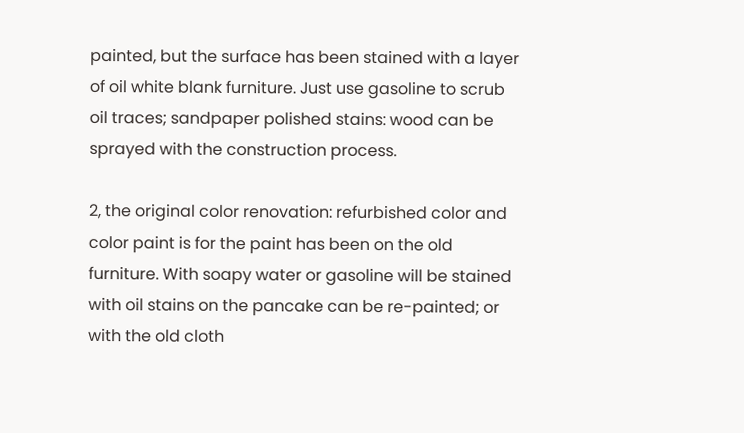painted, but the surface has been stained with a layer of oil white blank furniture. Just use gasoline to scrub oil traces; sandpaper polished stains: wood can be sprayed with the construction process.

2, the original color renovation: refurbished color and color paint is for the paint has been on the old furniture. With soapy water or gasoline will be stained with oil stains on the pancake can be re-painted; or with the old cloth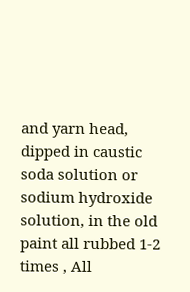and yarn head, dipped in caustic soda solution or sodium hydroxide solution, in the old paint all rubbed 1-2 times , All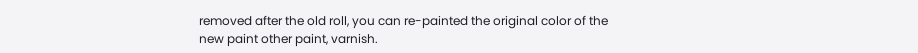removed after the old roll, you can re-painted the original color of the new paint other paint, varnish.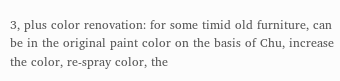3, plus color renovation: for some timid old furniture, can be in the original paint color on the basis of Chu, increase the color, re-spray color, the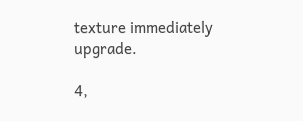texture immediately upgrade.

4,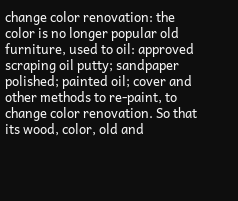change color renovation: the color is no longer popular old furniture, used to oil: approved scraping oil putty; sandpaper polished; painted oil; cover and other methods to re-paint, to change color renovation. So that its wood, color, old and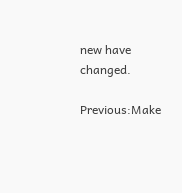new have changed.

Previous:Make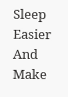Sleep Easier And Make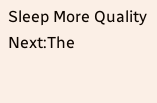Sleep More Quality Next:The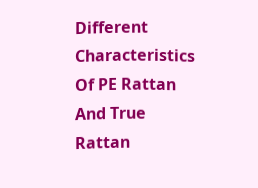Different Characteristics Of PE Rattan And True Rattan